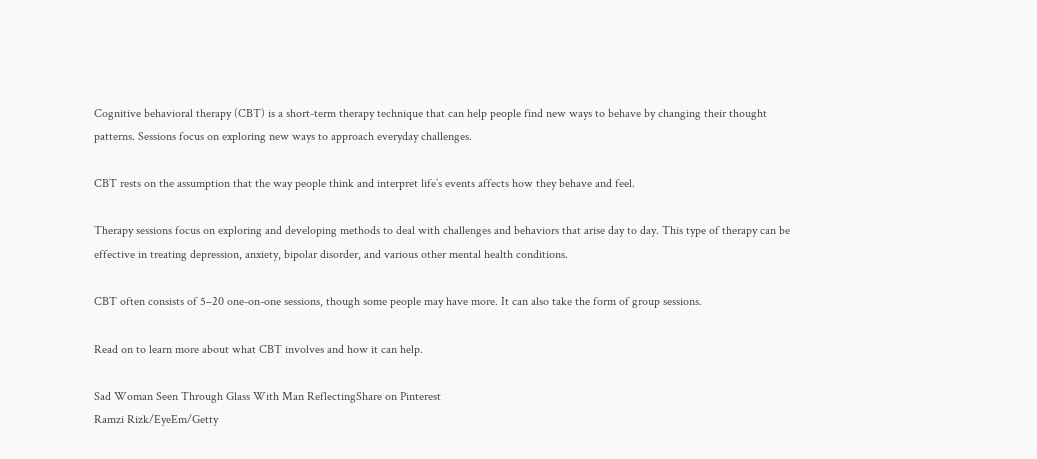Cognitive behavioral therapy (CBT) is a short-term therapy technique that can help people find new ways to behave by changing their thought patterns. Sessions focus on exploring new ways to approach everyday challenges.

CBT rests on the assumption that the way people think and interpret life’s events affects how they behave and feel.

Therapy sessions focus on exploring and developing methods to deal with challenges and behaviors that arise day to day. This type of therapy can be effective in treating depression, anxiety, bipolar disorder, and various other mental health conditions.

CBT often consists of 5–20 one-on-one sessions, though some people may have more. It can also take the form of group sessions.

Read on to learn more about what CBT involves and how it can help.

Sad Woman Seen Through Glass With Man ReflectingShare on Pinterest
Ramzi Rizk/EyeEm/Getty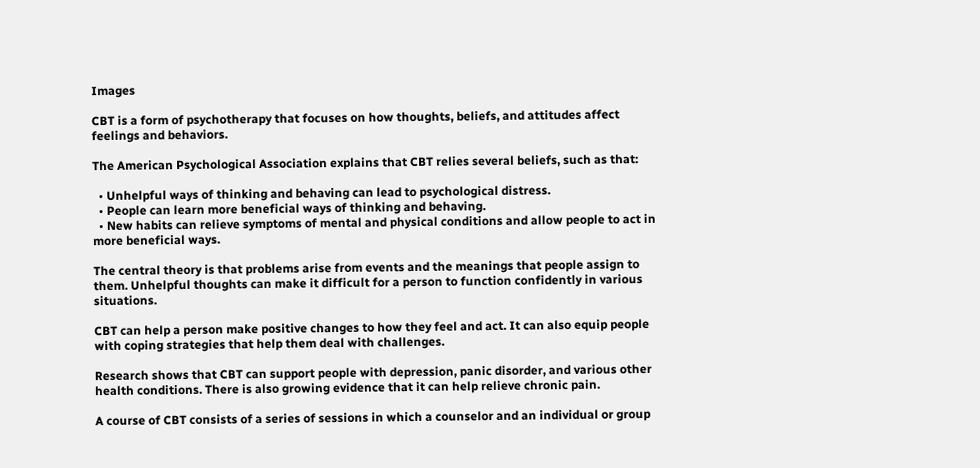Images

CBT is a form of psychotherapy that focuses on how thoughts, beliefs, and attitudes affect feelings and behaviors.

The American Psychological Association explains that CBT relies several beliefs, such as that:

  • Unhelpful ways of thinking and behaving can lead to psychological distress.
  • People can learn more beneficial ways of thinking and behaving.
  • New habits can relieve symptoms of mental and physical conditions and allow people to act in more beneficial ways.

The central theory is that problems arise from events and the meanings that people assign to them. Unhelpful thoughts can make it difficult for a person to function confidently in various situations.

CBT can help a person make positive changes to how they feel and act. It can also equip people with coping strategies that help them deal with challenges.

Research shows that CBT can support people with depression, panic disorder, and various other health conditions. There is also growing evidence that it can help relieve chronic pain.

A course of CBT consists of a series of sessions in which a counselor and an individual or group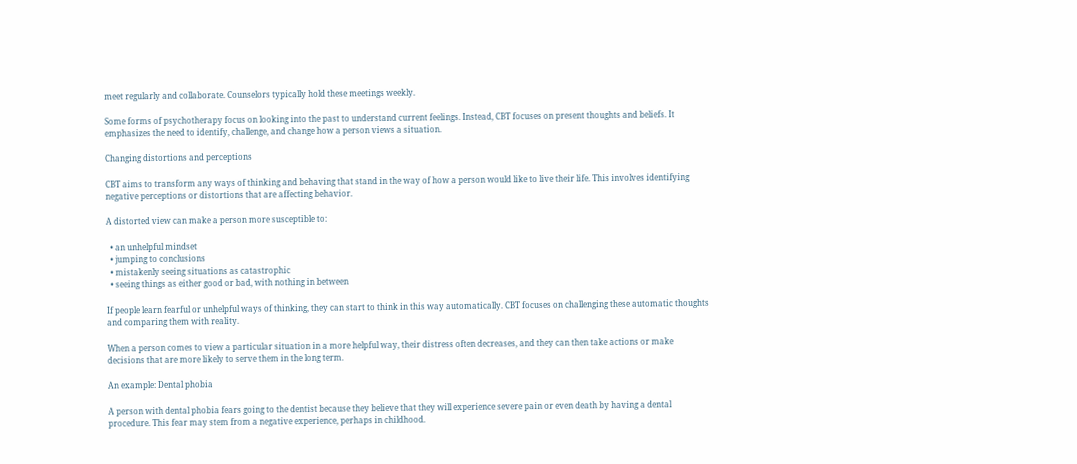meet regularly and collaborate. Counselors typically hold these meetings weekly.

Some forms of psychotherapy focus on looking into the past to understand current feelings. Instead, CBT focuses on present thoughts and beliefs. It emphasizes the need to identify, challenge, and change how a person views a situation.

Changing distortions and perceptions

CBT aims to transform any ways of thinking and behaving that stand in the way of how a person would like to live their life. This involves identifying negative perceptions or distortions that are affecting behavior.

A distorted view can make a person more susceptible to:

  • an unhelpful mindset
  • jumping to conclusions
  • mistakenly seeing situations as catastrophic
  • seeing things as either good or bad, with nothing in between

If people learn fearful or unhelpful ways of thinking, they can start to think in this way automatically. CBT focuses on challenging these automatic thoughts and comparing them with reality.

When a person comes to view a particular situation in a more helpful way, their distress often decreases, and they can then take actions or make decisions that are more likely to serve them in the long term.

An example: Dental phobia

A person with dental phobia fears going to the dentist because they believe that they will experience severe pain or even death by having a dental procedure. This fear may stem from a negative experience, perhaps in childhood.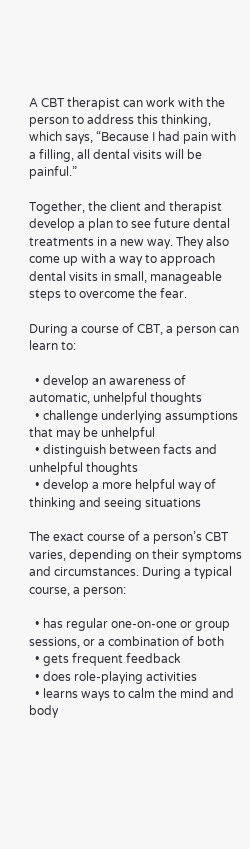A CBT therapist can work with the person to address this thinking, which says, “Because I had pain with a filling, all dental visits will be painful.”

Together, the client and therapist develop a plan to see future dental treatments in a new way. They also come up with a way to approach dental visits in small, manageable steps to overcome the fear.

During a course of CBT, a person can learn to:

  • develop an awareness of automatic, unhelpful thoughts
  • challenge underlying assumptions that may be unhelpful
  • distinguish between facts and unhelpful thoughts
  • develop a more helpful way of thinking and seeing situations

The exact course of a person’s CBT varies, depending on their symptoms and circumstances. During a typical course, a person:

  • has regular one-on-one or group sessions, or a combination of both
  • gets frequent feedback
  • does role-playing activities
  • learns ways to calm the mind and body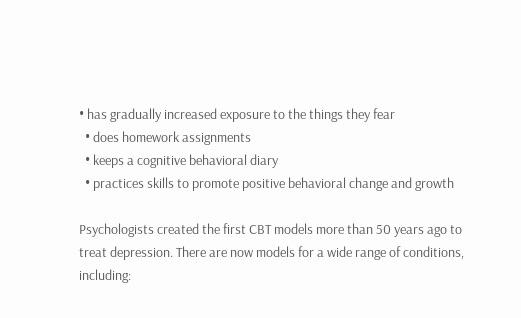• has gradually increased exposure to the things they fear
  • does homework assignments
  • keeps a cognitive behavioral diary
  • practices skills to promote positive behavioral change and growth

Psychologists created the first CBT models more than 50 years ago to treat depression. There are now models for a wide range of conditions, including: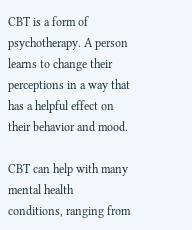CBT is a form of psychotherapy. A person learns to change their perceptions in a way that has a helpful effect on their behavior and mood.

CBT can help with many mental health conditions, ranging from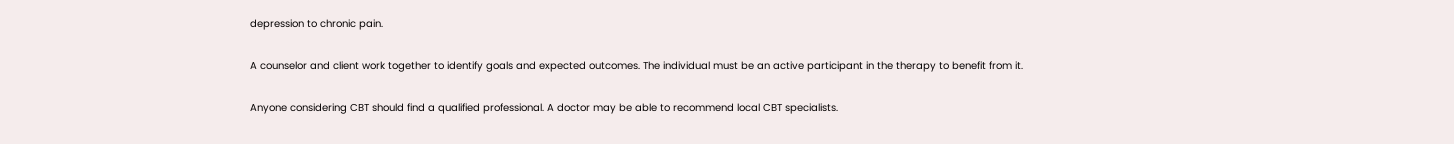depression to chronic pain.

A counselor and client work together to identify goals and expected outcomes. The individual must be an active participant in the therapy to benefit from it.

Anyone considering CBT should find a qualified professional. A doctor may be able to recommend local CBT specialists.